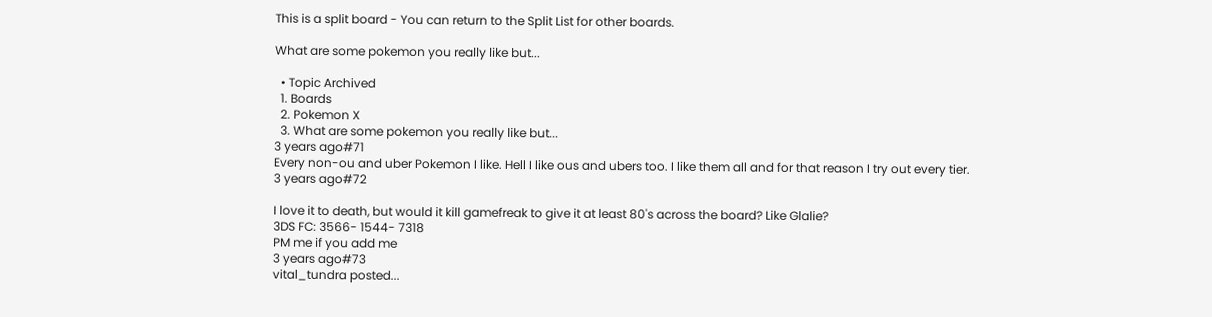This is a split board - You can return to the Split List for other boards.

What are some pokemon you really like but...

  • Topic Archived
  1. Boards
  2. Pokemon X
  3. What are some pokemon you really like but...
3 years ago#71
Every non-ou and uber Pokemon I like. Hell I like ous and ubers too. I like them all and for that reason I try out every tier.
3 years ago#72

I love it to death, but would it kill gamefreak to give it at least 80's across the board? Like Glalie?
3DS FC: 3566- 1544- 7318
PM me if you add me
3 years ago#73
vital_tundra posted...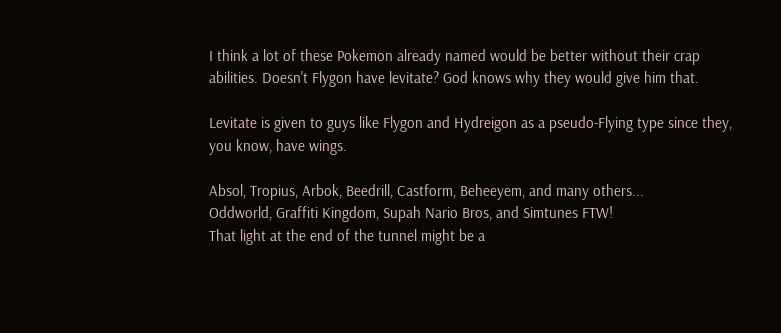I think a lot of these Pokemon already named would be better without their crap abilities. Doesn't Flygon have levitate? God knows why they would give him that.

Levitate is given to guys like Flygon and Hydreigon as a pseudo-Flying type since they, you know, have wings.

Absol, Tropius, Arbok, Beedrill, Castform, Beheeyem, and many others...
Oddworld, Graffiti Kingdom, Supah Nario Bros, and Simtunes FTW!
That light at the end of the tunnel might be a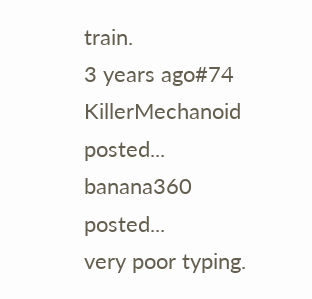train.
3 years ago#74
KillerMechanoid posted...
banana360 posted...
very poor typing.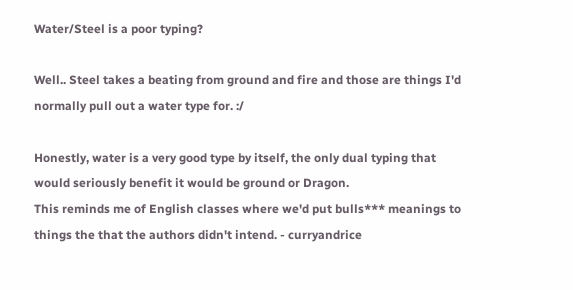Water/Steel is a poor typing?

Well.. Steel takes a beating from ground and fire and those are things I'd normally pull out a water type for. :/

Honestly, water is a very good type by itself, the only dual typing that would seriously benefit it would be ground or Dragon.
This reminds me of English classes where we'd put bulls*** meanings to things the that the authors didn't intend. - curryandrice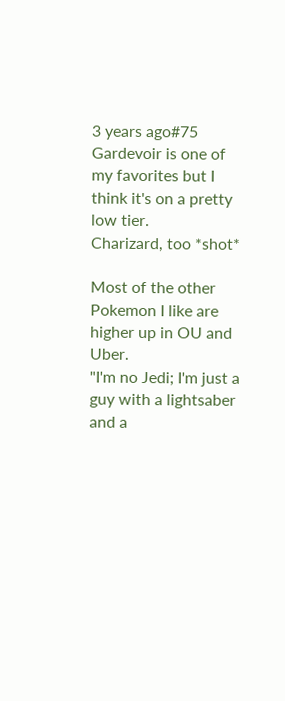3 years ago#75
Gardevoir is one of my favorites but I think it's on a pretty low tier.
Charizard, too *shot*

Most of the other Pokemon I like are higher up in OU and Uber.
"I'm no Jedi; I'm just a guy with a lightsaber and a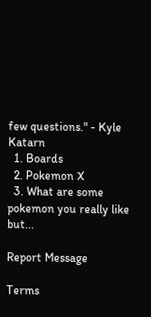few questions." - Kyle Katarn
  1. Boards
  2. Pokemon X
  3. What are some pokemon you really like but...

Report Message

Terms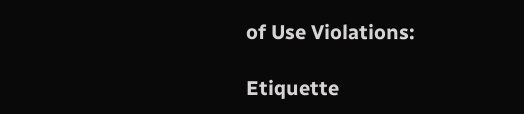of Use Violations:

Etiquette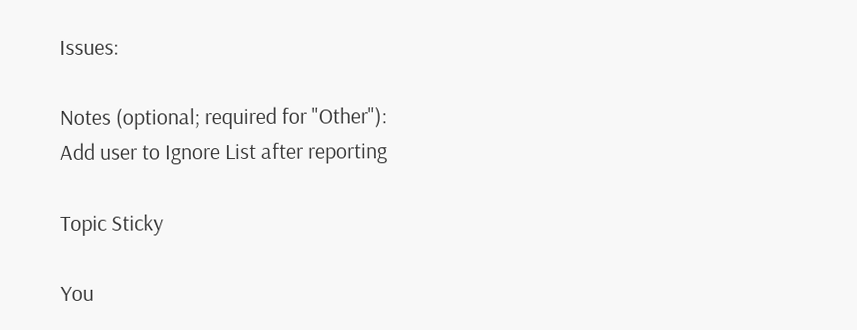Issues:

Notes (optional; required for "Other"):
Add user to Ignore List after reporting

Topic Sticky

You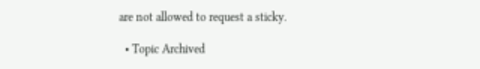are not allowed to request a sticky.

  • Topic Archived